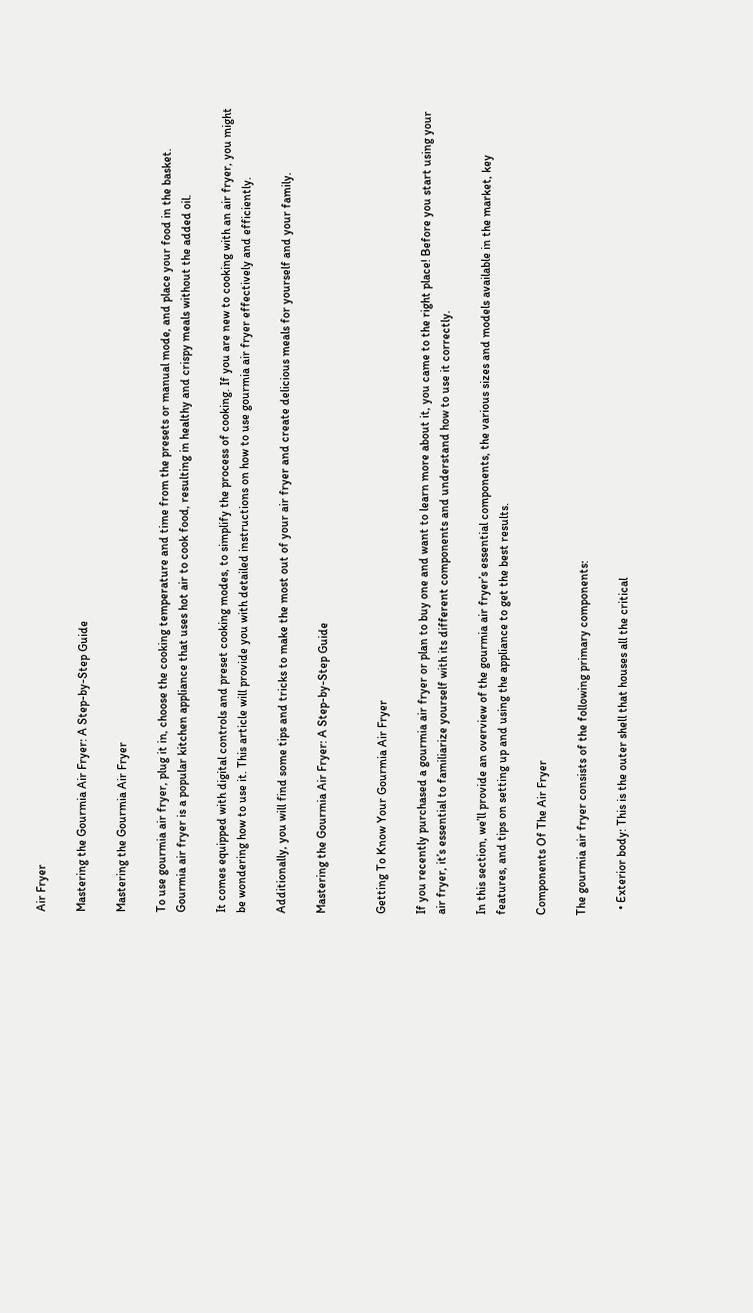Air Fryer

Mastering the Gourmia Air Fryer: A Step-by-Step Guide

Mastering the Gourmia Air Fryer

To use gourmia air fryer, plug it in, choose the cooking temperature and time from the presets or manual mode, and place your food in the basket. Gourmia air fryer is a popular kitchen appliance that uses hot air to cook food, resulting in healthy and crispy meals without the added oil.

It comes equipped with digital controls and preset cooking modes, to simplify the process of cooking. If you are new to cooking with an air fryer, you might be wondering how to use it. This article will provide you with detailed instructions on how to use gourmia air fryer effectively and efficiently.

Additionally, you will find some tips and tricks to make the most out of your air fryer and create delicious meals for yourself and your family.

Mastering the Gourmia Air Fryer: A Step-by-Step Guide


Getting To Know Your Gourmia Air Fryer

If you recently purchased a gourmia air fryer or plan to buy one and want to learn more about it, you came to the right place! Before you start using your air fryer, it’s essential to familiarize yourself with its different components and understand how to use it correctly.

In this section, we’ll provide an overview of the gourmia air fryer’s essential components, the various sizes and models available in the market, key features, and tips on setting up and using the appliance to get the best results.

Components Of The Air Fryer

The gourmia air fryer consists of the following primary components:

  • Exterior body: This is the outer shell that houses all the critical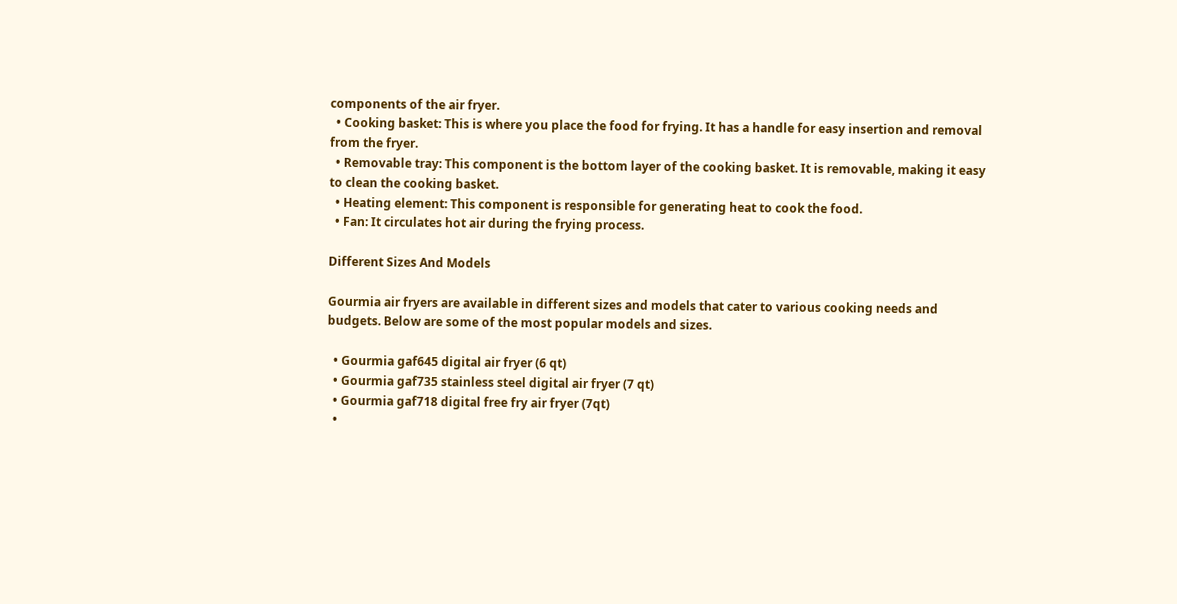components of the air fryer.
  • Cooking basket: This is where you place the food for frying. It has a handle for easy insertion and removal from the fryer.
  • Removable tray: This component is the bottom layer of the cooking basket. It is removable, making it easy to clean the cooking basket.
  • Heating element: This component is responsible for generating heat to cook the food.
  • Fan: It circulates hot air during the frying process.

Different Sizes And Models

Gourmia air fryers are available in different sizes and models that cater to various cooking needs and budgets. Below are some of the most popular models and sizes.

  • Gourmia gaf645 digital air fryer (6 qt)
  • Gourmia gaf735 stainless steel digital air fryer (7 qt)
  • Gourmia gaf718 digital free fry air fryer (7qt)
  •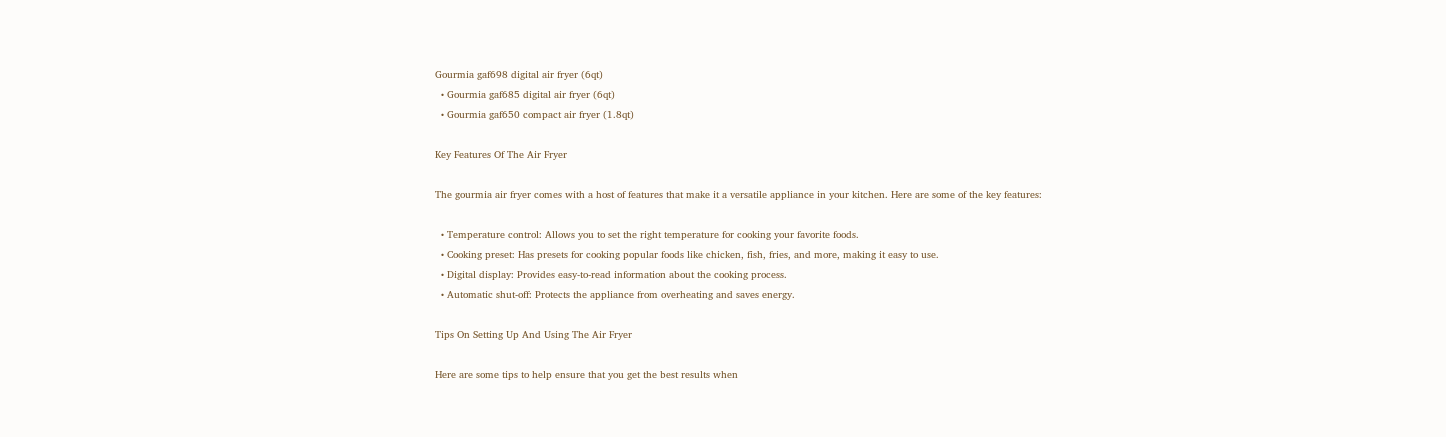Gourmia gaf698 digital air fryer (6qt)
  • Gourmia gaf685 digital air fryer (6qt)
  • Gourmia gaf650 compact air fryer (1.8qt)

Key Features Of The Air Fryer

The gourmia air fryer comes with a host of features that make it a versatile appliance in your kitchen. Here are some of the key features:

  • Temperature control: Allows you to set the right temperature for cooking your favorite foods.
  • Cooking preset: Has presets for cooking popular foods like chicken, fish, fries, and more, making it easy to use.
  • Digital display: Provides easy-to-read information about the cooking process.
  • Automatic shut-off: Protects the appliance from overheating and saves energy.

Tips On Setting Up And Using The Air Fryer

Here are some tips to help ensure that you get the best results when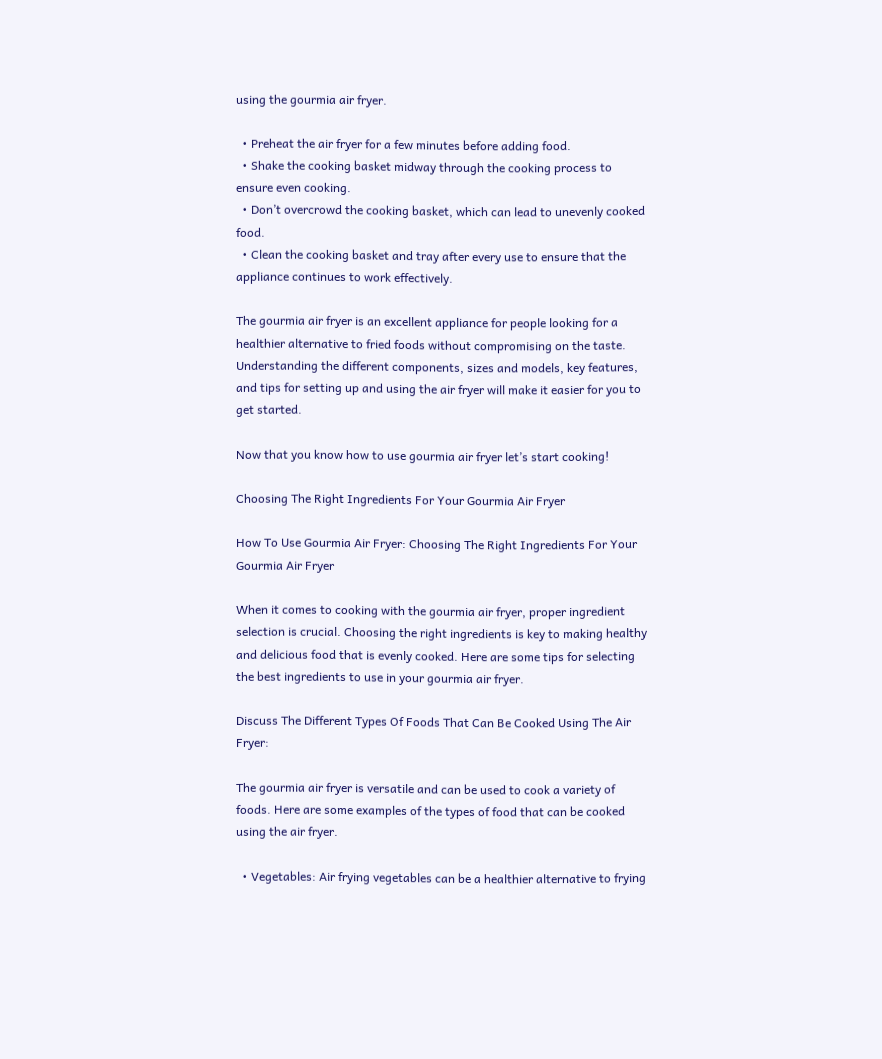using the gourmia air fryer.

  • Preheat the air fryer for a few minutes before adding food.
  • Shake the cooking basket midway through the cooking process to ensure even cooking.
  • Don’t overcrowd the cooking basket, which can lead to unevenly cooked food.
  • Clean the cooking basket and tray after every use to ensure that the appliance continues to work effectively.

The gourmia air fryer is an excellent appliance for people looking for a healthier alternative to fried foods without compromising on the taste. Understanding the different components, sizes and models, key features, and tips for setting up and using the air fryer will make it easier for you to get started.

Now that you know how to use gourmia air fryer let’s start cooking!

Choosing The Right Ingredients For Your Gourmia Air Fryer

How To Use Gourmia Air Fryer: Choosing The Right Ingredients For Your Gourmia Air Fryer

When it comes to cooking with the gourmia air fryer, proper ingredient selection is crucial. Choosing the right ingredients is key to making healthy and delicious food that is evenly cooked. Here are some tips for selecting the best ingredients to use in your gourmia air fryer.

Discuss The Different Types Of Foods That Can Be Cooked Using The Air Fryer:

The gourmia air fryer is versatile and can be used to cook a variety of foods. Here are some examples of the types of food that can be cooked using the air fryer.

  • Vegetables: Air frying vegetables can be a healthier alternative to frying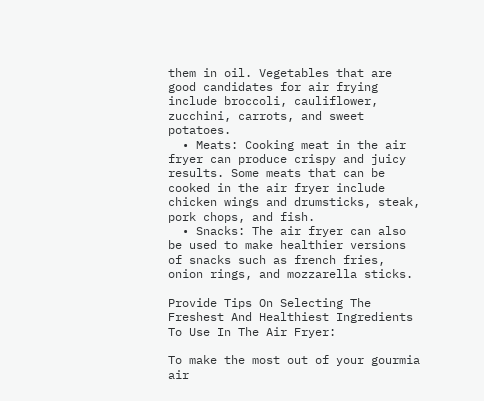them in oil. Vegetables that are good candidates for air frying include broccoli, cauliflower, zucchini, carrots, and sweet potatoes.
  • Meats: Cooking meat in the air fryer can produce crispy and juicy results. Some meats that can be cooked in the air fryer include chicken wings and drumsticks, steak, pork chops, and fish.
  • Snacks: The air fryer can also be used to make healthier versions of snacks such as french fries, onion rings, and mozzarella sticks.

Provide Tips On Selecting The Freshest And Healthiest Ingredients To Use In The Air Fryer:

To make the most out of your gourmia air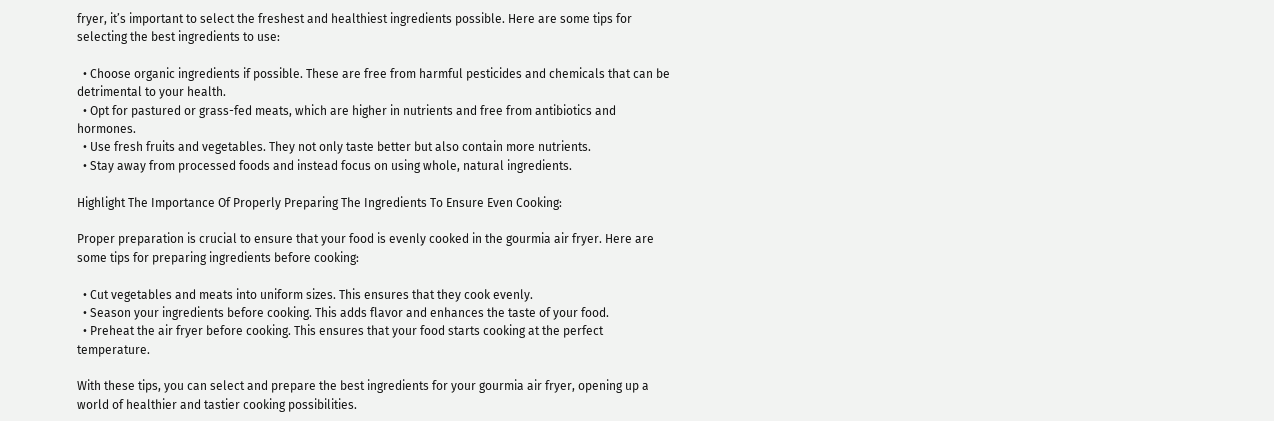fryer, it’s important to select the freshest and healthiest ingredients possible. Here are some tips for selecting the best ingredients to use:

  • Choose organic ingredients if possible. These are free from harmful pesticides and chemicals that can be detrimental to your health.
  • Opt for pastured or grass-fed meats, which are higher in nutrients and free from antibiotics and hormones.
  • Use fresh fruits and vegetables. They not only taste better but also contain more nutrients.
  • Stay away from processed foods and instead focus on using whole, natural ingredients.

Highlight The Importance Of Properly Preparing The Ingredients To Ensure Even Cooking:

Proper preparation is crucial to ensure that your food is evenly cooked in the gourmia air fryer. Here are some tips for preparing ingredients before cooking:

  • Cut vegetables and meats into uniform sizes. This ensures that they cook evenly.
  • Season your ingredients before cooking. This adds flavor and enhances the taste of your food.
  • Preheat the air fryer before cooking. This ensures that your food starts cooking at the perfect temperature.

With these tips, you can select and prepare the best ingredients for your gourmia air fryer, opening up a world of healthier and tastier cooking possibilities.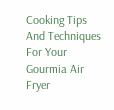Cooking Tips And Techniques For Your Gourmia Air Fryer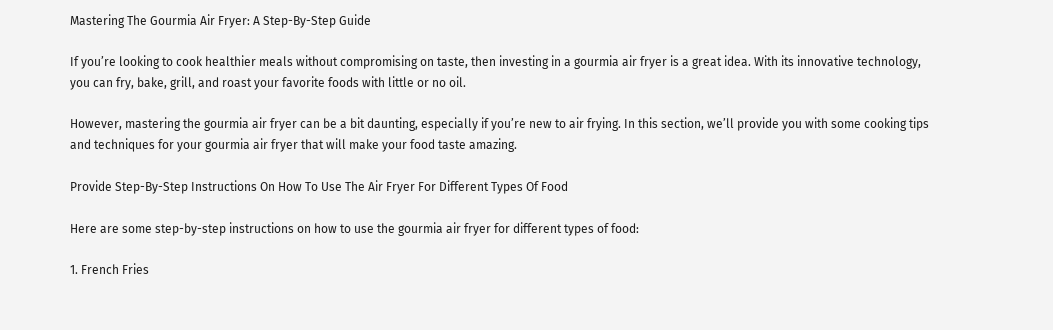Mastering The Gourmia Air Fryer: A Step-By-Step Guide

If you’re looking to cook healthier meals without compromising on taste, then investing in a gourmia air fryer is a great idea. With its innovative technology, you can fry, bake, grill, and roast your favorite foods with little or no oil.

However, mastering the gourmia air fryer can be a bit daunting, especially if you’re new to air frying. In this section, we’ll provide you with some cooking tips and techniques for your gourmia air fryer that will make your food taste amazing.

Provide Step-By-Step Instructions On How To Use The Air Fryer For Different Types Of Food

Here are some step-by-step instructions on how to use the gourmia air fryer for different types of food:

1. French Fries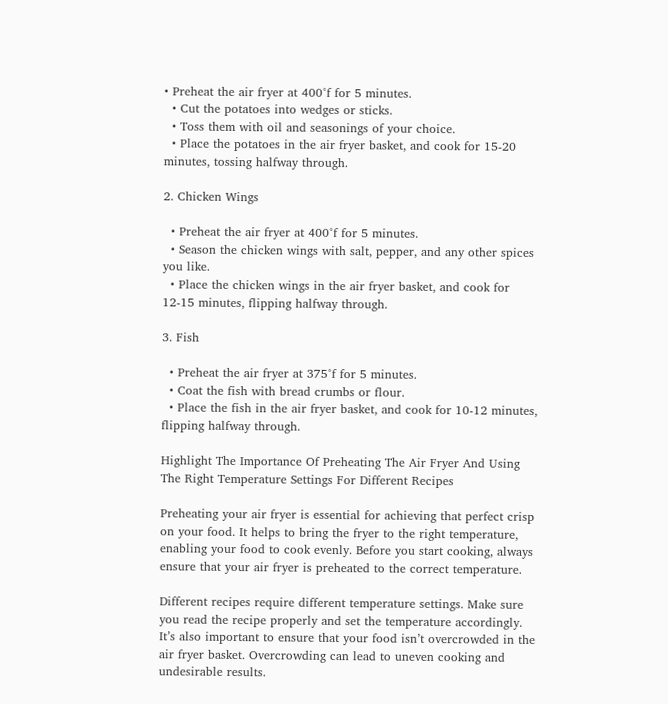• Preheat the air fryer at 400°f for 5 minutes.
  • Cut the potatoes into wedges or sticks.
  • Toss them with oil and seasonings of your choice.
  • Place the potatoes in the air fryer basket, and cook for 15-20 minutes, tossing halfway through.

2. Chicken Wings

  • Preheat the air fryer at 400°f for 5 minutes.
  • Season the chicken wings with salt, pepper, and any other spices you like.
  • Place the chicken wings in the air fryer basket, and cook for 12-15 minutes, flipping halfway through.

3. Fish

  • Preheat the air fryer at 375°f for 5 minutes.
  • Coat the fish with bread crumbs or flour.
  • Place the fish in the air fryer basket, and cook for 10-12 minutes, flipping halfway through.

Highlight The Importance Of Preheating The Air Fryer And Using The Right Temperature Settings For Different Recipes

Preheating your air fryer is essential for achieving that perfect crisp on your food. It helps to bring the fryer to the right temperature, enabling your food to cook evenly. Before you start cooking, always ensure that your air fryer is preheated to the correct temperature.

Different recipes require different temperature settings. Make sure you read the recipe properly and set the temperature accordingly. It’s also important to ensure that your food isn’t overcrowded in the air fryer basket. Overcrowding can lead to uneven cooking and undesirable results.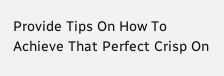Provide Tips On How To Achieve That Perfect Crisp On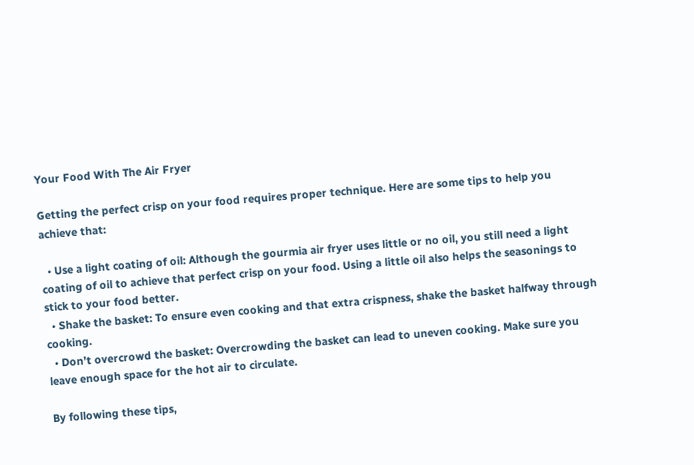Your Food With The Air Fryer

Getting the perfect crisp on your food requires proper technique. Here are some tips to help you achieve that:

  • Use a light coating of oil: Although the gourmia air fryer uses little or no oil, you still need a light coating of oil to achieve that perfect crisp on your food. Using a little oil also helps the seasonings to stick to your food better.
  • Shake the basket: To ensure even cooking and that extra crispness, shake the basket halfway through cooking.
  • Don’t overcrowd the basket: Overcrowding the basket can lead to uneven cooking. Make sure you leave enough space for the hot air to circulate.

By following these tips,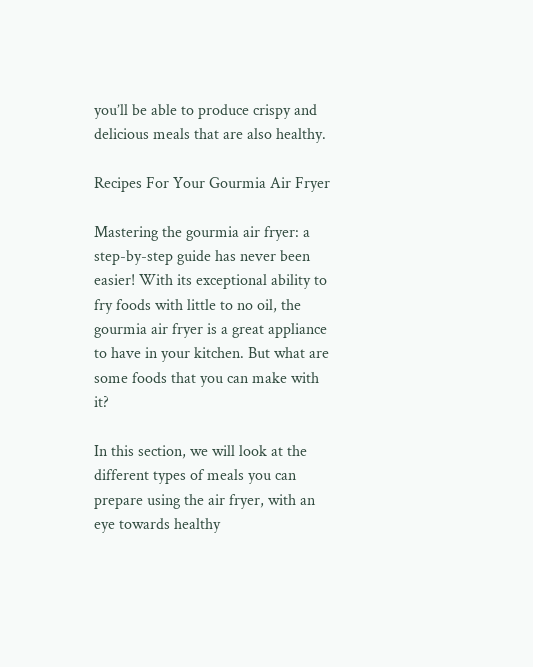you’ll be able to produce crispy and delicious meals that are also healthy.

Recipes For Your Gourmia Air Fryer

Mastering the gourmia air fryer: a step-by-step guide has never been easier! With its exceptional ability to fry foods with little to no oil, the gourmia air fryer is a great appliance to have in your kitchen. But what are some foods that you can make with it?

In this section, we will look at the different types of meals you can prepare using the air fryer, with an eye towards healthy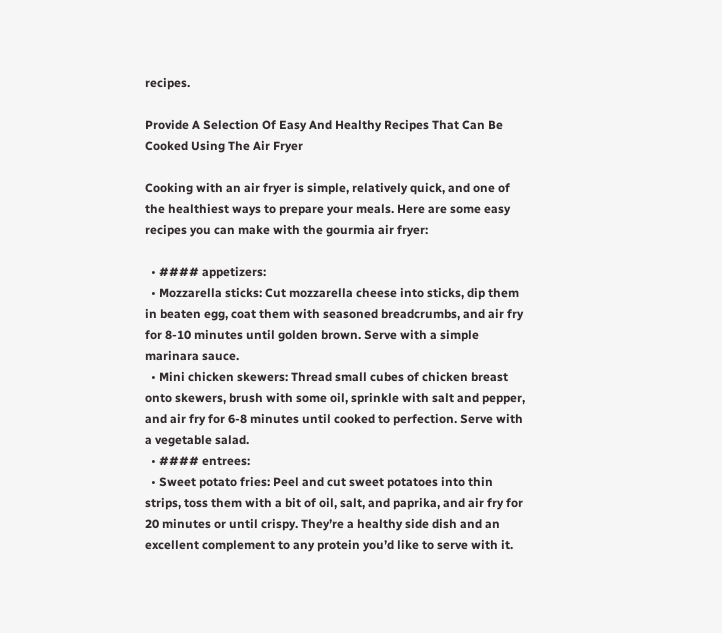recipes.

Provide A Selection Of Easy And Healthy Recipes That Can Be Cooked Using The Air Fryer

Cooking with an air fryer is simple, relatively quick, and one of the healthiest ways to prepare your meals. Here are some easy recipes you can make with the gourmia air fryer:

  • #### appetizers:
  • Mozzarella sticks: Cut mozzarella cheese into sticks, dip them in beaten egg, coat them with seasoned breadcrumbs, and air fry for 8-10 minutes until golden brown. Serve with a simple marinara sauce.
  • Mini chicken skewers: Thread small cubes of chicken breast onto skewers, brush with some oil, sprinkle with salt and pepper, and air fry for 6-8 minutes until cooked to perfection. Serve with a vegetable salad.
  • #### entrees:
  • Sweet potato fries: Peel and cut sweet potatoes into thin strips, toss them with a bit of oil, salt, and paprika, and air fry for 20 minutes or until crispy. They’re a healthy side dish and an excellent complement to any protein you’d like to serve with it.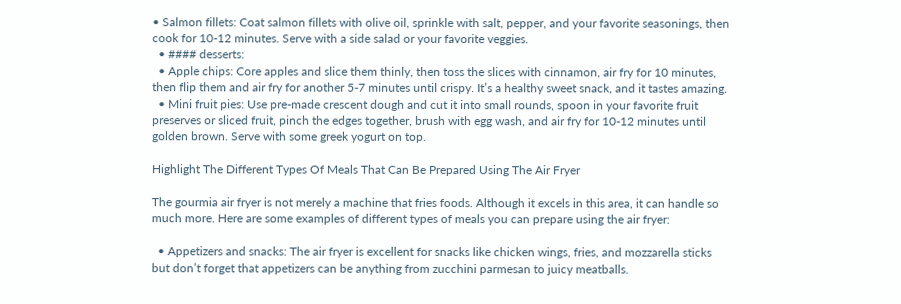• Salmon fillets: Coat salmon fillets with olive oil, sprinkle with salt, pepper, and your favorite seasonings, then cook for 10-12 minutes. Serve with a side salad or your favorite veggies.
  • #### desserts:
  • Apple chips: Core apples and slice them thinly, then toss the slices with cinnamon, air fry for 10 minutes, then flip them and air fry for another 5-7 minutes until crispy. It’s a healthy sweet snack, and it tastes amazing.
  • Mini fruit pies: Use pre-made crescent dough and cut it into small rounds, spoon in your favorite fruit preserves or sliced fruit, pinch the edges together, brush with egg wash, and air fry for 10-12 minutes until golden brown. Serve with some greek yogurt on top.

Highlight The Different Types Of Meals That Can Be Prepared Using The Air Fryer

The gourmia air fryer is not merely a machine that fries foods. Although it excels in this area, it can handle so much more. Here are some examples of different types of meals you can prepare using the air fryer:

  • Appetizers and snacks: The air fryer is excellent for snacks like chicken wings, fries, and mozzarella sticks but don’t forget that appetizers can be anything from zucchini parmesan to juicy meatballs.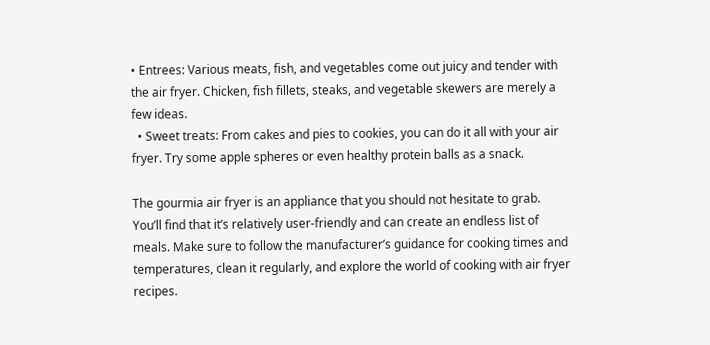• Entrees: Various meats, fish, and vegetables come out juicy and tender with the air fryer. Chicken, fish fillets, steaks, and vegetable skewers are merely a few ideas.
  • Sweet treats: From cakes and pies to cookies, you can do it all with your air fryer. Try some apple spheres or even healthy protein balls as a snack.

The gourmia air fryer is an appliance that you should not hesitate to grab. You’ll find that it’s relatively user-friendly and can create an endless list of meals. Make sure to follow the manufacturer’s guidance for cooking times and temperatures, clean it regularly, and explore the world of cooking with air fryer recipes.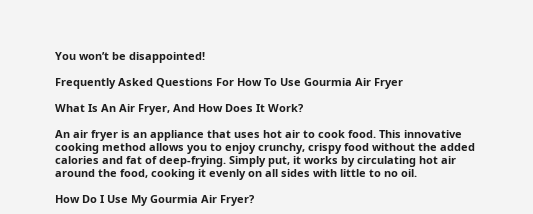You won’t be disappointed!

Frequently Asked Questions For How To Use Gourmia Air Fryer

What Is An Air Fryer, And How Does It Work?

An air fryer is an appliance that uses hot air to cook food. This innovative cooking method allows you to enjoy crunchy, crispy food without the added calories and fat of deep-frying. Simply put, it works by circulating hot air around the food, cooking it evenly on all sides with little to no oil.

How Do I Use My Gourmia Air Fryer?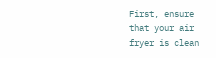First, ensure that your air fryer is clean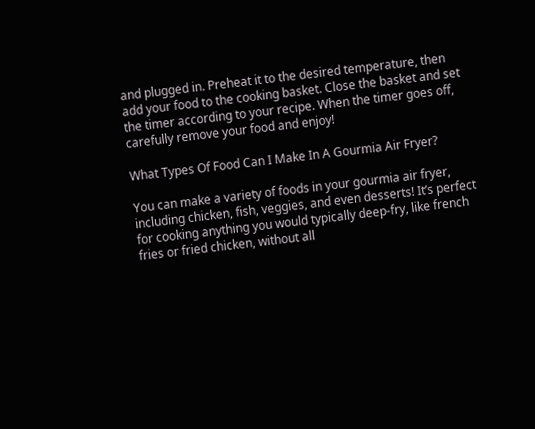and plugged in. Preheat it to the desired temperature, then add your food to the cooking basket. Close the basket and set the timer according to your recipe. When the timer goes off, carefully remove your food and enjoy!

What Types Of Food Can I Make In A Gourmia Air Fryer?

You can make a variety of foods in your gourmia air fryer, including chicken, fish, veggies, and even desserts! It’s perfect for cooking anything you would typically deep-fry, like french fries or fried chicken, without all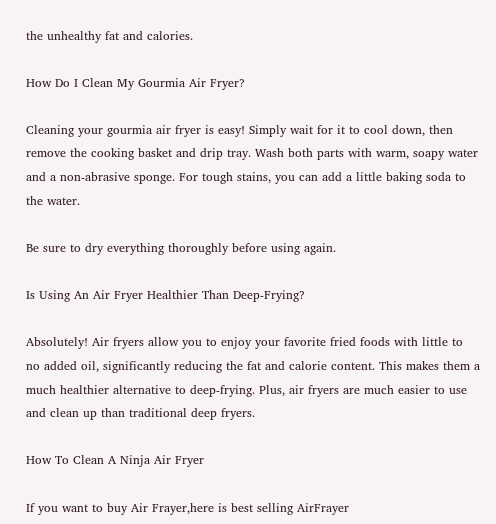the unhealthy fat and calories.

How Do I Clean My Gourmia Air Fryer?

Cleaning your gourmia air fryer is easy! Simply wait for it to cool down, then remove the cooking basket and drip tray. Wash both parts with warm, soapy water and a non-abrasive sponge. For tough stains, you can add a little baking soda to the water.

Be sure to dry everything thoroughly before using again.

Is Using An Air Fryer Healthier Than Deep-Frying?

Absolutely! Air fryers allow you to enjoy your favorite fried foods with little to no added oil, significantly reducing the fat and calorie content. This makes them a much healthier alternative to deep-frying. Plus, air fryers are much easier to use and clean up than traditional deep fryers.

How To Clean A Ninja Air Fryer

If you want to buy Air Frayer,here is best selling AirFrayer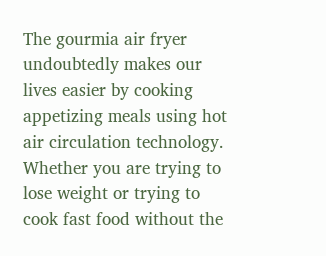The gourmia air fryer undoubtedly makes our lives easier by cooking appetizing meals using hot air circulation technology. Whether you are trying to lose weight or trying to cook fast food without the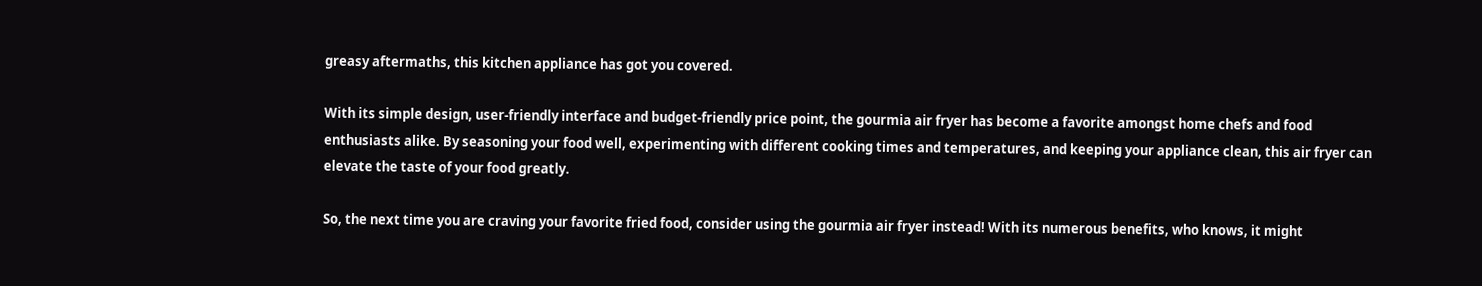greasy aftermaths, this kitchen appliance has got you covered.

With its simple design, user-friendly interface and budget-friendly price point, the gourmia air fryer has become a favorite amongst home chefs and food enthusiasts alike. By seasoning your food well, experimenting with different cooking times and temperatures, and keeping your appliance clean, this air fryer can elevate the taste of your food greatly.

So, the next time you are craving your favorite fried food, consider using the gourmia air fryer instead! With its numerous benefits, who knows, it might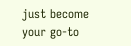just become your go-to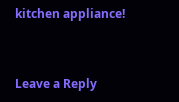kitchen appliance!


Leave a Reply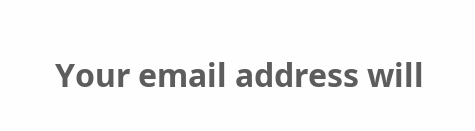Your email address will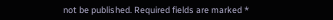not be published. Required fields are marked *